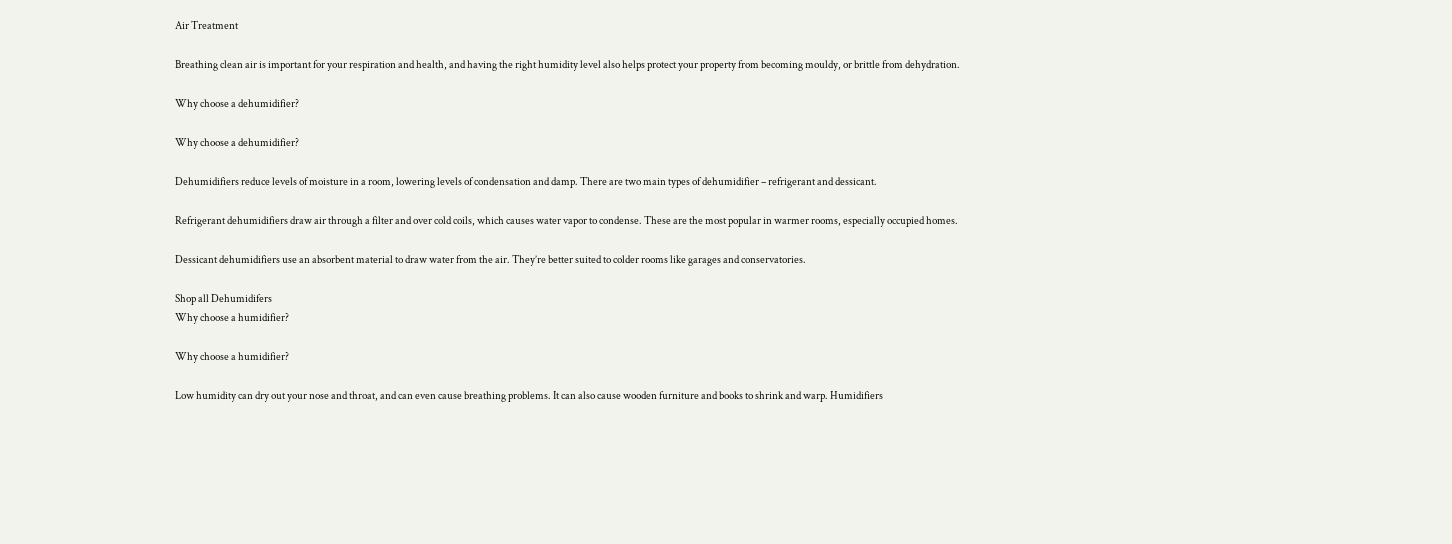Air Treatment

Breathing clean air is important for your respiration and health, and having the right humidity level also helps protect your property from becoming mouldy, or brittle from dehydration.

Why choose a dehumidifier?

Why choose a dehumidifier?

Dehumidifiers reduce levels of moisture in a room, lowering levels of condensation and damp. There are two main types of dehumidifier – refrigerant and dessicant.

Refrigerant dehumidifiers draw air through a filter and over cold coils, which causes water vapor to condense. These are the most popular in warmer rooms, especially occupied homes.

Dessicant dehumidifiers use an absorbent material to draw water from the air. They’re better suited to colder rooms like garages and conservatories.

Shop all Dehumidifers
Why choose a humidifier?

Why choose a humidifier?

Low humidity can dry out your nose and throat, and can even cause breathing problems. It can also cause wooden furniture and books to shrink and warp. Humidifiers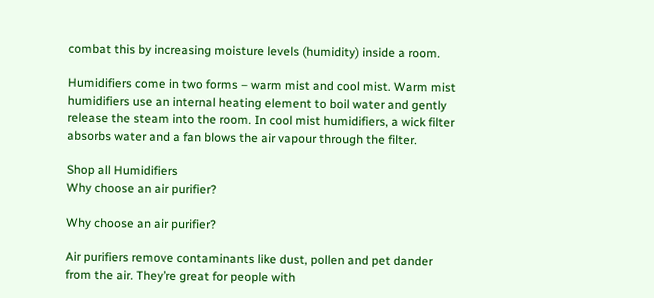combat this by increasing moisture levels (humidity) inside a room.

Humidifiers come in two forms – warm mist and cool mist. Warm mist humidifiers use an internal heating element to boil water and gently release the steam into the room. In cool mist humidifiers, a wick filter absorbs water and a fan blows the air vapour through the filter.

Shop all Humidifiers
Why choose an air purifier?

Why choose an air purifier?

Air purifiers remove contaminants like dust, pollen and pet dander from the air. They’re great for people with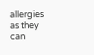allergies as they can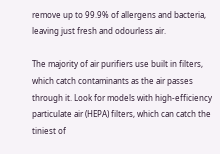remove up to 99.9% of allergens and bacteria, leaving just fresh and odourless air.

The majority of air purifiers use built in filters, which catch contaminants as the air passes through it. Look for models with high-efficiency particulate air (HEPA) filters, which can catch the tiniest of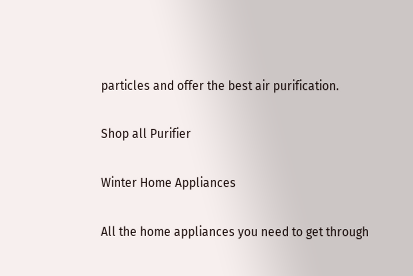particles and offer the best air purification.

Shop all Purifier

Winter Home Appliances

All the home appliances you need to get through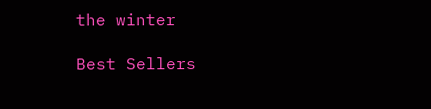the winter

Best Sellers